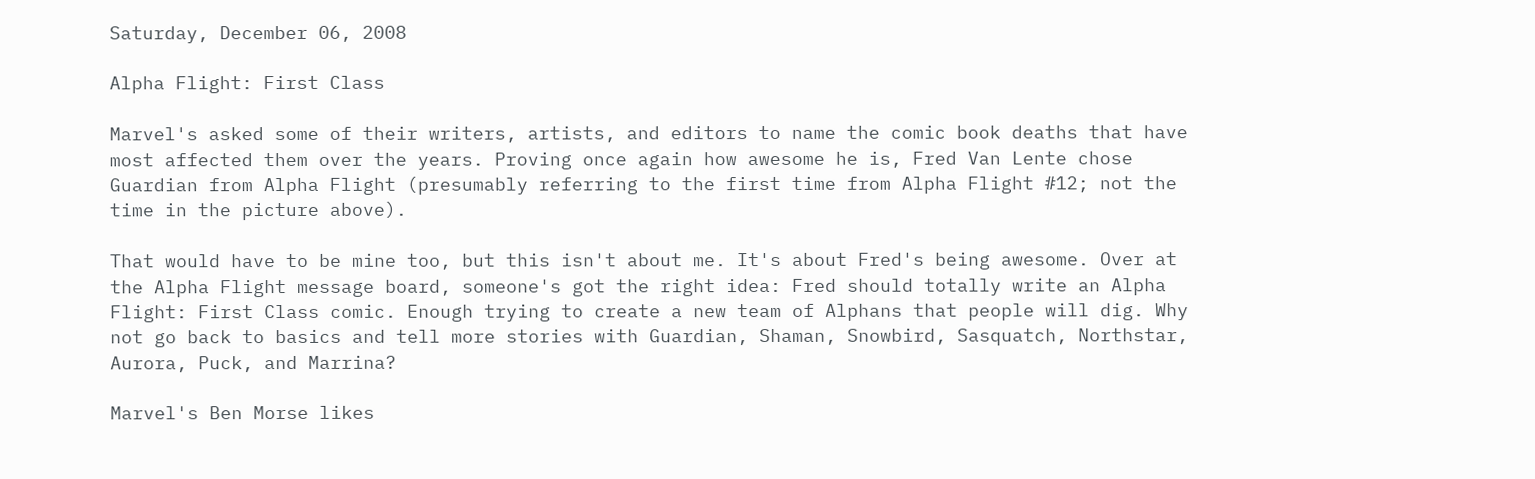Saturday, December 06, 2008

Alpha Flight: First Class

Marvel's asked some of their writers, artists, and editors to name the comic book deaths that have most affected them over the years. Proving once again how awesome he is, Fred Van Lente chose Guardian from Alpha Flight (presumably referring to the first time from Alpha Flight #12; not the time in the picture above).

That would have to be mine too, but this isn't about me. It's about Fred's being awesome. Over at the Alpha Flight message board, someone's got the right idea: Fred should totally write an Alpha Flight: First Class comic. Enough trying to create a new team of Alphans that people will dig. Why not go back to basics and tell more stories with Guardian, Shaman, Snowbird, Sasquatch, Northstar, Aurora, Puck, and Marrina?

Marvel's Ben Morse likes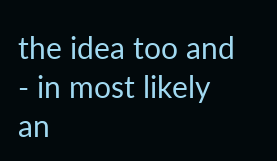the idea too and - in most likely an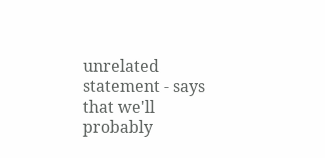unrelated statement - says that we'll probably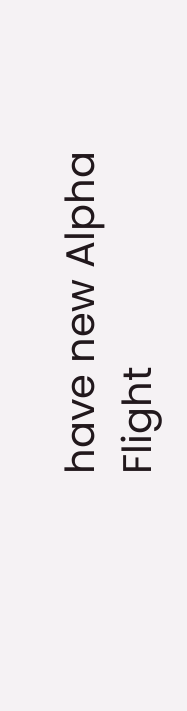have new Alpha Flight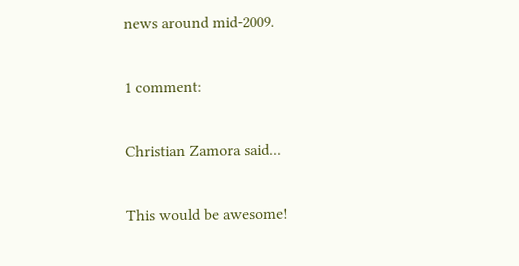news around mid-2009.

1 comment:

Christian Zamora said...

This would be awesome!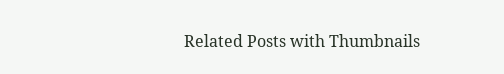Related Posts with Thumbnails